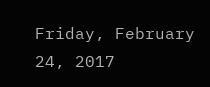Friday, February 24, 2017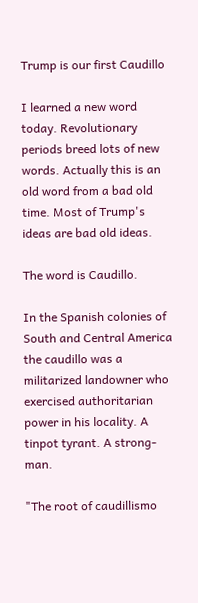Trump is our first Caudillo

I learned a new word today. Revolutionary periods breed lots of new words. Actually this is an old word from a bad old time. Most of Trump's ideas are bad old ideas.

The word is Caudillo.

In the Spanish colonies of South and Central America the caudillo was a militarized landowner who exercised authoritarian power in his locality. A tinpot tyrant. A strong-man.

"The root of caudillismo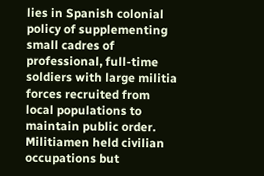lies in Spanish colonial policy of supplementing small cadres of professional, full-time soldiers with large militia forces recruited from local populations to maintain public order. Militiamen held civilian occupations but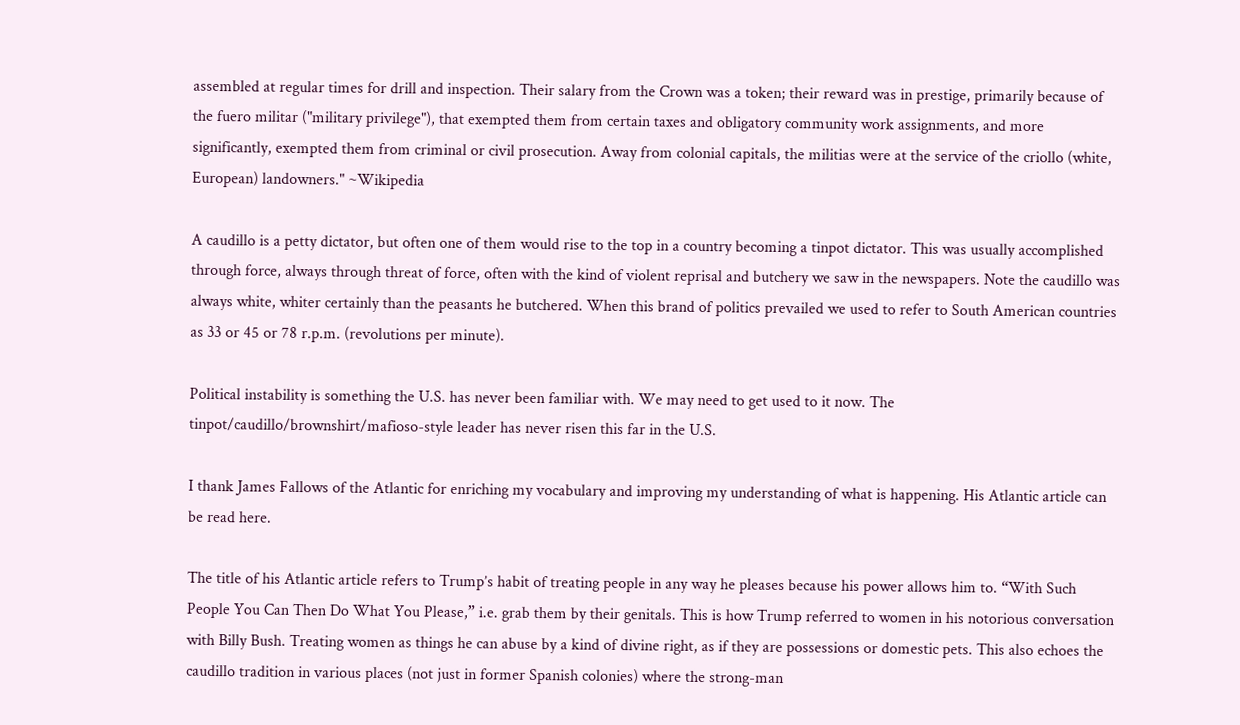assembled at regular times for drill and inspection. Their salary from the Crown was a token; their reward was in prestige, primarily because of the fuero militar ("military privilege"), that exempted them from certain taxes and obligatory community work assignments, and more significantly, exempted them from criminal or civil prosecution. Away from colonial capitals, the militias were at the service of the criollo (white, European) landowners." ~Wikipedia

A caudillo is a petty dictator, but often one of them would rise to the top in a country becoming a tinpot dictator. This was usually accomplished through force, always through threat of force, often with the kind of violent reprisal and butchery we saw in the newspapers. Note the caudillo was always white, whiter certainly than the peasants he butchered. When this brand of politics prevailed we used to refer to South American countries as 33 or 45 or 78 r.p.m. (revolutions per minute).

Political instability is something the U.S. has never been familiar with. We may need to get used to it now. The tinpot/caudillo/brownshirt/mafioso-style leader has never risen this far in the U.S.

I thank James Fallows of the Atlantic for enriching my vocabulary and improving my understanding of what is happening. His Atlantic article can be read here.

The title of his Atlantic article refers to Trump’s habit of treating people in any way he pleases because his power allows him to. “With Such People You Can Then Do What You Please,” i.e. grab them by their genitals. This is how Trump referred to women in his notorious conversation with Billy Bush. Treating women as things he can abuse by a kind of divine right, as if they are possessions or domestic pets. This also echoes the caudillo tradition in various places (not just in former Spanish colonies) where the strong-man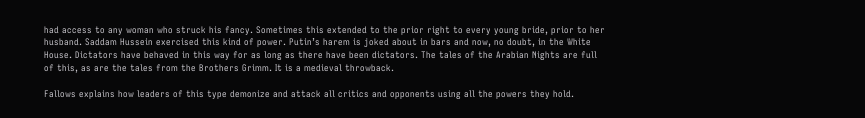had access to any woman who struck his fancy. Sometimes this extended to the prior right to every young bride, prior to her husband. Saddam Hussein exercised this kind of power. Putin’s harem is joked about in bars and now, no doubt, in the White House. Dictators have behaved in this way for as long as there have been dictators. The tales of the Arabian Nights are full of this, as are the tales from the Brothers Grimm. It is a medieval throwback.

Fallows explains how leaders of this type demonize and attack all critics and opponents using all the powers they hold.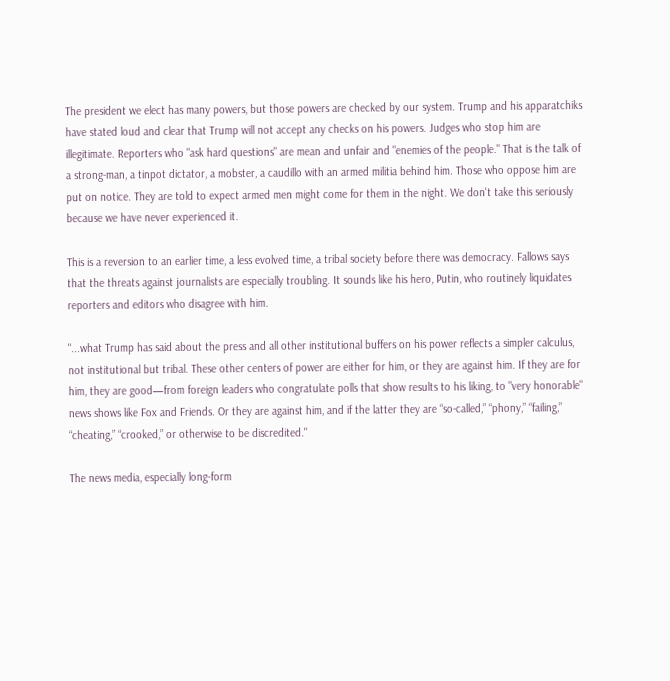The president we elect has many powers, but those powers are checked by our system. Trump and his apparatchiks have stated loud and clear that Trump will not accept any checks on his powers. Judges who stop him are illegitimate. Reporters who "ask hard questions" are mean and unfair and "enemies of the people." That is the talk of a strong-man, a tinpot dictator, a mobster, a caudillo with an armed militia behind him. Those who oppose him are put on notice. They are told to expect armed men might come for them in the night. We don't take this seriously because we have never experienced it.

This is a reversion to an earlier time, a less evolved time, a tribal society before there was democracy. Fallows says that the threats against journalists are especially troubling. It sounds like his hero, Putin, who routinely liquidates reporters and editors who disagree with him.

"...what Trump has said about the press and all other institutional buffers on his power reflects a simpler calculus, not institutional but tribal. These other centers of power are either for him, or they are against him. If they are for him, they are good—from foreign leaders who congratulate polls that show results to his liking, to "very honorable" news shows like Fox and Friends. Or they are against him, and if the latter they are “so-called,” “phony,” “failing,” “cheating,” “crooked,” or otherwise to be discredited."

The news media, especially long-form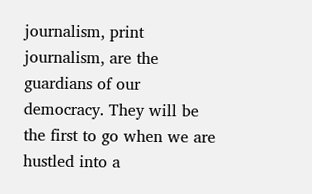journalism, print journalism, are the guardians of our democracy. They will be the first to go when we are hustled into a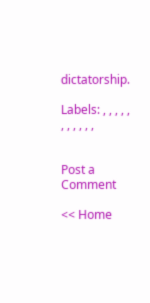dictatorship.

Labels: , , , , , , , , , , ,


Post a Comment

<< Home